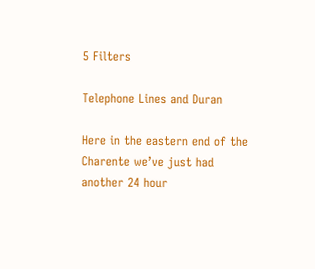5 Filters

Telephone Lines and Duran

Here in the eastern end of the Charente we’ve just had another 24 hour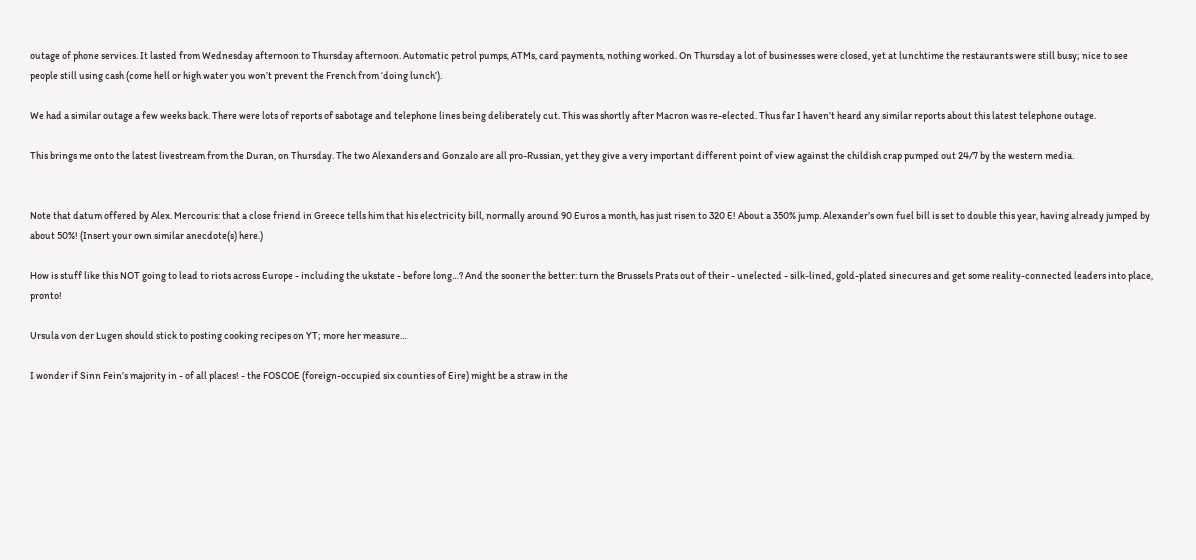outage of phone services. It lasted from Wednesday afternoon to Thursday afternoon. Automatic petrol pumps, ATMs, card payments, nothing worked. On Thursday a lot of businesses were closed, yet at lunchtime the restaurants were still busy; nice to see people still using cash (come hell or high water you won’t prevent the French from ‘doing lunch’).

We had a similar outage a few weeks back. There were lots of reports of sabotage and telephone lines being deliberately cut. This was shortly after Macron was re-elected. Thus far I haven’t heard any similar reports about this latest telephone outage.

This brings me onto the latest livestream from the Duran, on Thursday. The two Alexanders and Gonzalo are all pro-Russian, yet they give a very important different point of view against the childish crap pumped out 24/7 by the western media.


Note that datum offered by Alex. Mercouris: that a close friend in Greece tells him that his electricity bill, normally around 90 Euros a month, has just risen to 320 E! About a 350% jump. Alexander’s own fuel bill is set to double this year, having already jumped by about 50%! (Insert your own similar anecdote(s) here.)

How is stuff like this NOT going to lead to riots across Europe - including the ukstate - before long…? And the sooner the better: turn the Brussels Prats out of their - unelected - silk-lined, gold-plated sinecures and get some reality-connected leaders into place, pronto!

Ursula von der Lugen should stick to posting cooking recipes on YT; more her measure…

I wonder if Sinn Fein’s majority in - of all places! - the FOSCOE (foreign-occupied six counties of Eire) might be a straw in the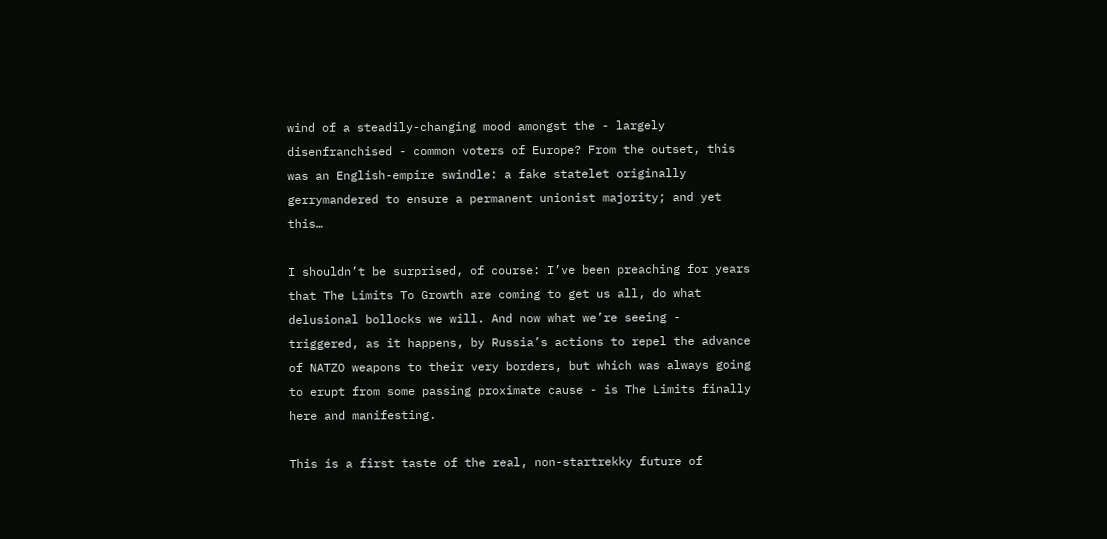wind of a steadily-changing mood amongst the - largely disenfranchised - common voters of Europe? From the outset, this was an English-empire swindle: a fake statelet originally gerrymandered to ensure a permanent unionist majority; and yet this…

I shouldn’t be surprised, of course: I’ve been preaching for years that The Limits To Growth are coming to get us all, do what delusional bollocks we will. And now what we’re seeing - triggered, as it happens, by Russia’s actions to repel the advance of NATZO weapons to their very borders, but which was always going to erupt from some passing proximate cause - is The Limits finally here and manifesting.

This is a first taste of the real, non-startrekky future of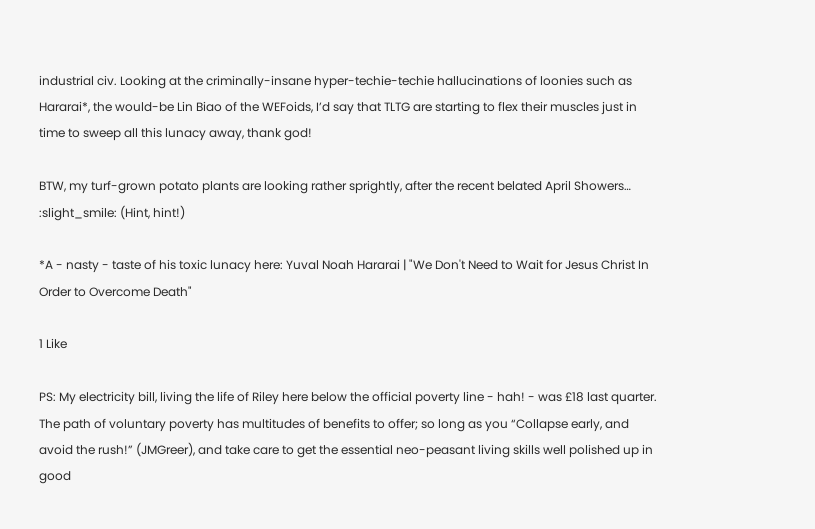industrial civ. Looking at the criminally-insane hyper-techie-techie hallucinations of loonies such as Hararai*, the would-be Lin Biao of the WEFoids, I’d say that TLTG are starting to flex their muscles just in time to sweep all this lunacy away, thank god!

BTW, my turf-grown potato plants are looking rather sprightly, after the recent belated April Showers… :slight_smile: (Hint, hint!)

*A - nasty - taste of his toxic lunacy here: Yuval Noah Hararai | "We Don't Need to Wait for Jesus Christ In Order to Overcome Death"

1 Like

PS: My electricity bill, living the life of Riley here below the official poverty line - hah! - was £18 last quarter. The path of voluntary poverty has multitudes of benefits to offer; so long as you “Collapse early, and avoid the rush!” (JMGreer), and take care to get the essential neo-peasant living skills well polished up in good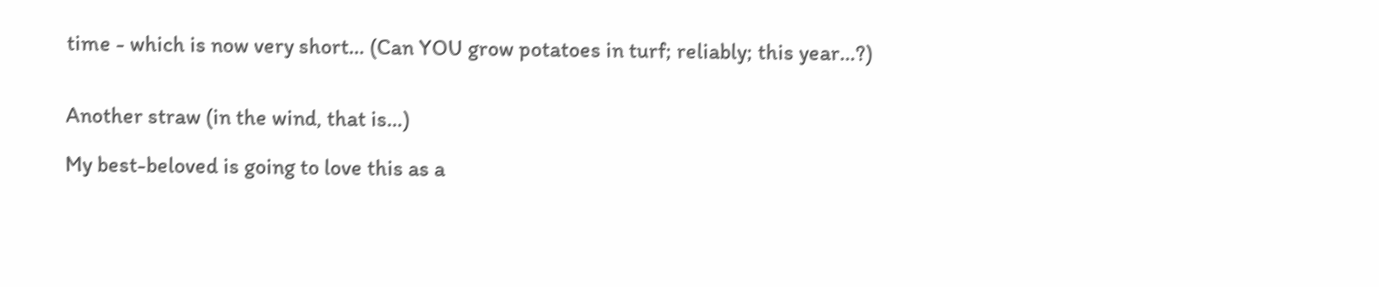time - which is now very short… (Can YOU grow potatoes in turf; reliably; this year…?)


Another straw (in the wind, that is…)

My best-beloved is going to love this as a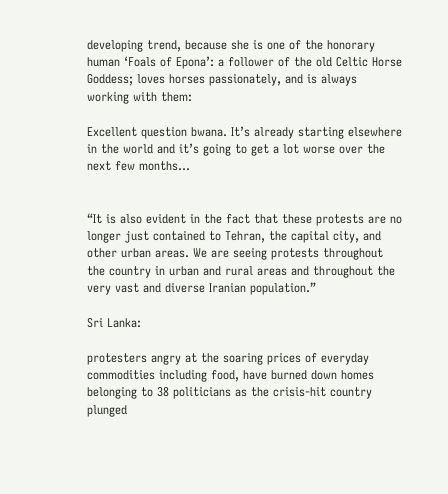developing trend, because she is one of the honorary human ‘Foals of Epona’: a follower of the old Celtic Horse Goddess; loves horses passionately, and is always working with them:

Excellent question bwana. It’s already starting elsewhere in the world and it’s going to get a lot worse over the next few months…


“It is also evident in the fact that these protests are no longer just contained to Tehran, the capital city, and other urban areas. We are seeing protests throughout the country in urban and rural areas and throughout the very vast and diverse Iranian population.”

Sri Lanka:

protesters angry at the soaring prices of everyday commodities including food, have burned down homes belonging to 38 politicians as the crisis-hit country plunged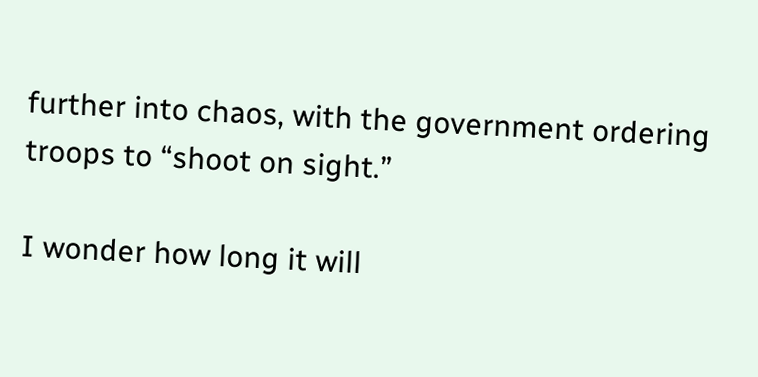further into chaos, with the government ordering troops to “shoot on sight.”

I wonder how long it will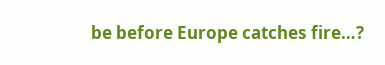be before Europe catches fire…?